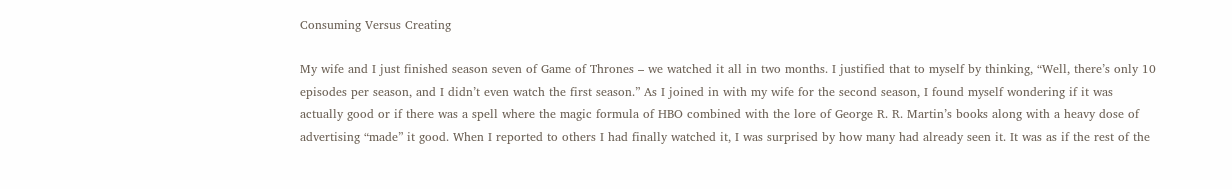Consuming Versus Creating

My wife and I just finished season seven of Game of Thrones – we watched it all in two months. I justified that to myself by thinking, “Well, there’s only 10 episodes per season, and I didn’t even watch the first season.” As I joined in with my wife for the second season, I found myself wondering if it was actually good or if there was a spell where the magic formula of HBO combined with the lore of George R. R. Martin’s books along with a heavy dose of advertising “made” it good. When I reported to others I had finally watched it, I was surprised by how many had already seen it. It was as if the rest of the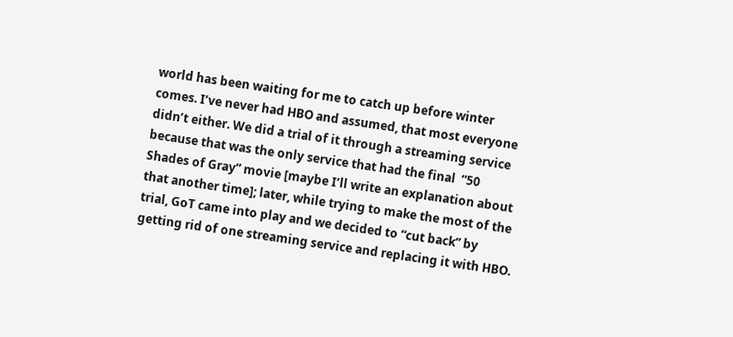world has been waiting for me to catch up before winter comes. I’ve never had HBO and assumed, that most everyone didn’t either. We did a trial of it through a streaming service because that was the only service that had the final  ”50 Shades of Gray” movie [maybe I’ll write an explanation about that another time]; later, while trying to make the most of the trial, GoT came into play and we decided to “cut back” by getting rid of one streaming service and replacing it with HBO.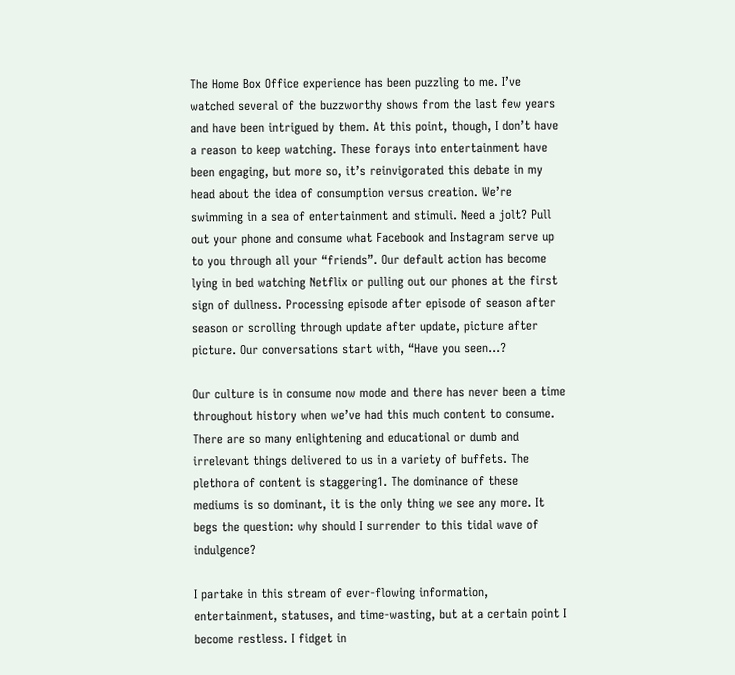The Home Box Office experience has been puzzling to me. I’ve watched several of the buzzworthy shows from the last few years and have been intrigued by them. At this point, though, I don’t have a reason to keep watching. These forays into entertainment have been engaging, but more so, it’s reinvigorated this debate in my head about the idea of consumption versus creation. We’re swimming in a sea of entertainment and stimuli. Need a jolt? Pull out your phone and consume what Facebook and Instagram serve up to you through all your “friends”. Our default action has become lying in bed watching Netflix or pulling out our phones at the first sign of dullness. Processing episode after episode of season after season or scrolling through update after update, picture after picture. Our conversations start with, “Have you seen…?

Our culture is in consume now mode and there has never been a time throughout history when we’ve had this much content to consume. There are so many enlightening and educational or dumb and irrelevant things delivered to us in a variety of buffets. The plethora of content is staggering1. The dominance of these mediums is so dominant, it is the only thing we see any more. It begs the question: why should I surrender to this tidal wave of indulgence?

I partake in this stream of ever-flowing information, entertainment, statuses, and time-wasting, but at a certain point I become restless. I fidget in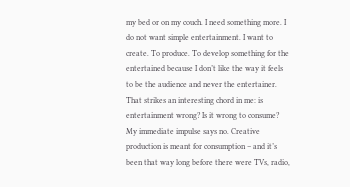my bed or on my couch. I need something more. I do not want simple entertainment. I want to create. To produce. To develop something for the entertained because I don’t like the way it feels to be the audience and never the entertainer. That strikes an interesting chord in me: is entertainment wrong? Is it wrong to consume? My immediate impulse says no. Creative production is meant for consumption – and it’s been that way long before there were TVs, radio,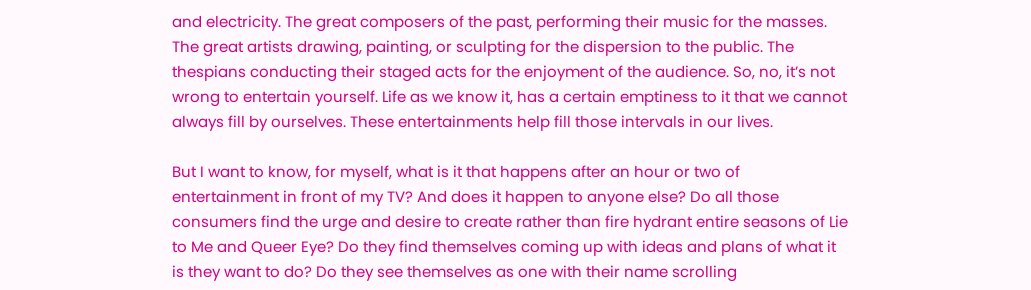and electricity. The great composers of the past, performing their music for the masses. The great artists drawing, painting, or sculpting for the dispersion to the public. The thespians conducting their staged acts for the enjoyment of the audience. So, no, it’s not wrong to entertain yourself. Life as we know it, has a certain emptiness to it that we cannot always fill by ourselves. These entertainments help fill those intervals in our lives.

But I want to know, for myself, what is it that happens after an hour or two of entertainment in front of my TV? And does it happen to anyone else? Do all those consumers find the urge and desire to create rather than fire hydrant entire seasons of Lie to Me and Queer Eye? Do they find themselves coming up with ideas and plans of what it is they want to do? Do they see themselves as one with their name scrolling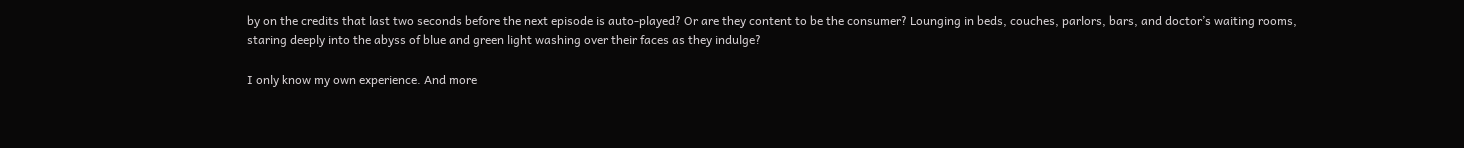by on the credits that last two seconds before the next episode is auto-played? Or are they content to be the consumer? Lounging in beds, couches, parlors, bars, and doctor’s waiting rooms, staring deeply into the abyss of blue and green light washing over their faces as they indulge?

I only know my own experience. And more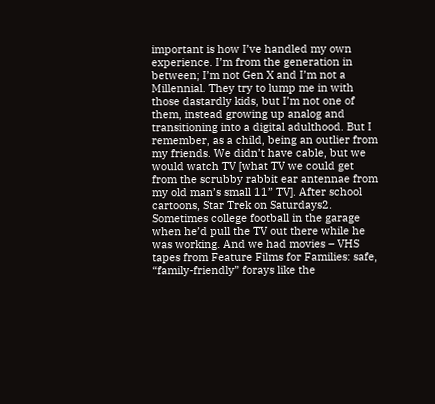important is how I’ve handled my own experience. I’m from the generation in between; I’m not Gen X and I’m not a Millennial. They try to lump me in with those dastardly kids, but I’m not one of them, instead growing up analog and transitioning into a digital adulthood. But I remember, as a child, being an outlier from my friends. We didn’t have cable, but we would watch TV [what TV we could get from the scrubby rabbit ear antennae from my old man’s small 11” TV]. After school cartoons, Star Trek on Saturdays2. Sometimes college football in the garage when he’d pull the TV out there while he was working. And we had movies – VHS tapes from Feature Films for Families: safe, “family-friendly” forays like the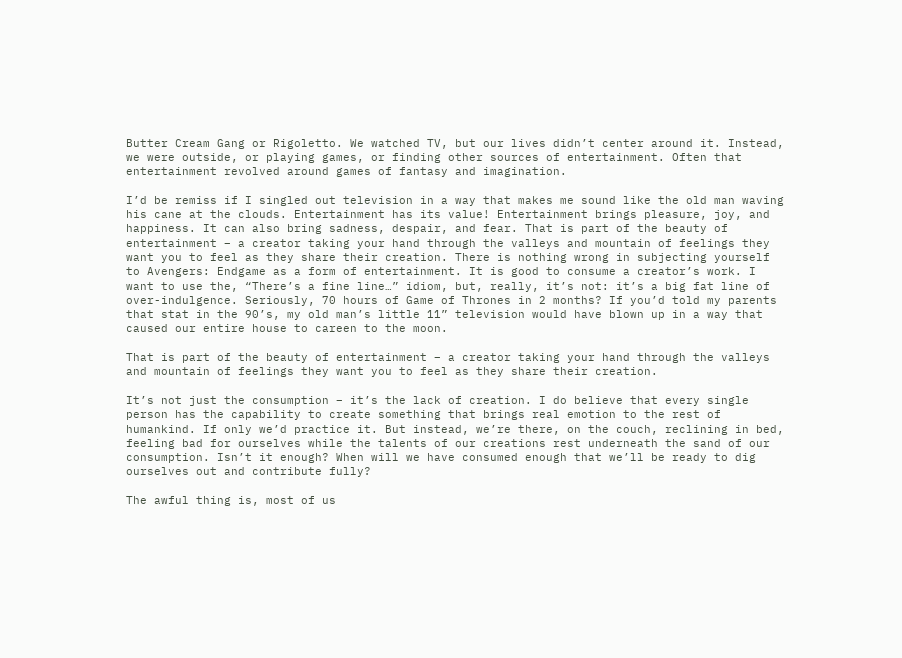Butter Cream Gang or Rigoletto. We watched TV, but our lives didn’t center around it. Instead, we were outside, or playing games, or finding other sources of entertainment. Often that entertainment revolved around games of fantasy and imagination.

I’d be remiss if I singled out television in a way that makes me sound like the old man waving his cane at the clouds. Entertainment has its value! Entertainment brings pleasure, joy, and happiness. It can also bring sadness, despair, and fear. That is part of the beauty of entertainment – a creator taking your hand through the valleys and mountain of feelings they want you to feel as they share their creation. There is nothing wrong in subjecting yourself to Avengers: Endgame as a form of entertainment. It is good to consume a creator’s work. I want to use the, “There’s a fine line…” idiom, but, really, it’s not: it’s a big fat line of over-indulgence. Seriously, 70 hours of Game of Thrones in 2 months? If you’d told my parents that stat in the 90’s, my old man’s little 11” television would have blown up in a way that caused our entire house to careen to the moon.

That is part of the beauty of entertainment – a creator taking your hand through the valleys and mountain of feelings they want you to feel as they share their creation.

It’s not just the consumption – it’s the lack of creation. I do believe that every single person has the capability to create something that brings real emotion to the rest of humankind. If only we’d practice it. But instead, we’re there, on the couch, reclining in bed, feeling bad for ourselves while the talents of our creations rest underneath the sand of our consumption. Isn’t it enough? When will we have consumed enough that we’ll be ready to dig ourselves out and contribute fully?

The awful thing is, most of us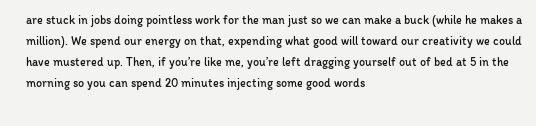are stuck in jobs doing pointless work for the man just so we can make a buck (while he makes a million). We spend our energy on that, expending what good will toward our creativity we could have mustered up. Then, if you’re like me, you’re left dragging yourself out of bed at 5 in the morning so you can spend 20 minutes injecting some good words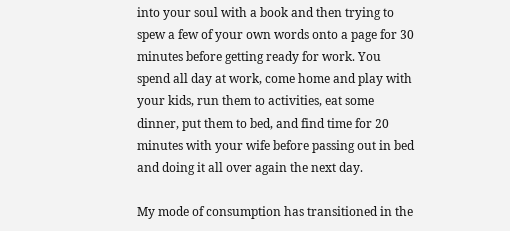into your soul with a book and then trying to spew a few of your own words onto a page for 30 minutes before getting ready for work. You spend all day at work, come home and play with your kids, run them to activities, eat some dinner, put them to bed, and find time for 20 minutes with your wife before passing out in bed and doing it all over again the next day.

My mode of consumption has transitioned in the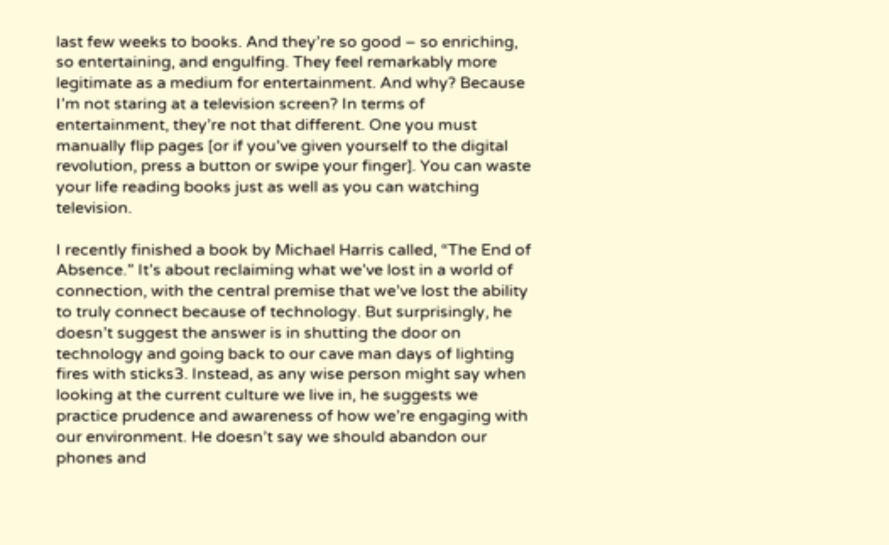last few weeks to books. And they’re so good – so enriching, so entertaining, and engulfing. They feel remarkably more legitimate as a medium for entertainment. And why? Because I’m not staring at a television screen? In terms of entertainment, they’re not that different. One you must manually flip pages [or if you’ve given yourself to the digital revolution, press a button or swipe your finger]. You can waste your life reading books just as well as you can watching television.

I recently finished a book by Michael Harris called, “The End of Absence.” It’s about reclaiming what we’ve lost in a world of connection, with the central premise that we’ve lost the ability to truly connect because of technology. But surprisingly, he doesn’t suggest the answer is in shutting the door on technology and going back to our cave man days of lighting fires with sticks3. Instead, as any wise person might say when looking at the current culture we live in, he suggests we practice prudence and awareness of how we’re engaging with our environment. He doesn’t say we should abandon our phones and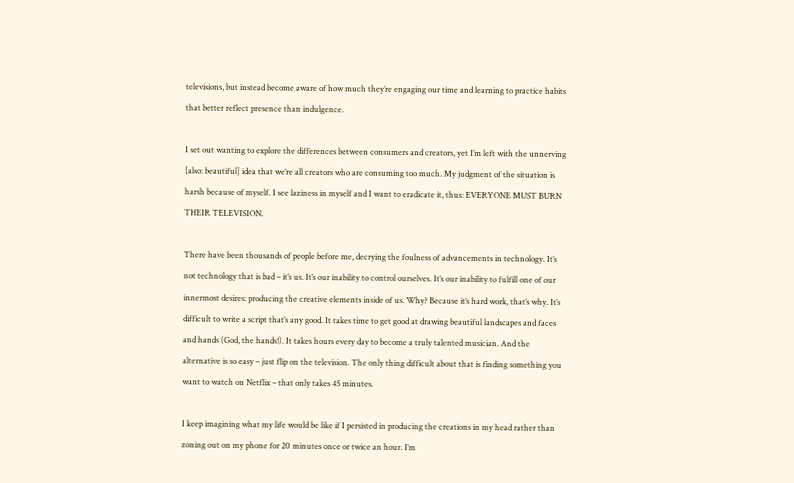televisions, but instead become aware of how much they’re engaging our time and learning to practice habits that better reflect presence than indulgence.

I set out wanting to explore the differences between consumers and creators, yet I’m left with the unnerving [also: beautiful] idea that we’re all creators who are consuming too much. My judgment of the situation is harsh because of myself. I see laziness in myself and I want to eradicate it, thus: EVERYONE MUST BURN THEIR TELEVISION.

There have been thousands of people before me, decrying the foulness of advancements in technology. It’s not technology that is bad – it’s us. It’s our inability to control ourselves. It’s our inability to fulfill one of our innermost desires: producing the creative elements inside of us. Why? Because it’s hard work, that’s why. It’s difficult to write a script that’s any good. It takes time to get good at drawing beautiful landscapes and faces and hands (God, the hands!). It takes hours every day to become a truly talented musician. And the alternative is so easy – just flip on the television. The only thing difficult about that is finding something you want to watch on Netflix – that only takes 45 minutes.

I keep imagining what my life would be like if I persisted in producing the creations in my head rather than zoning out on my phone for 20 minutes once or twice an hour. I’m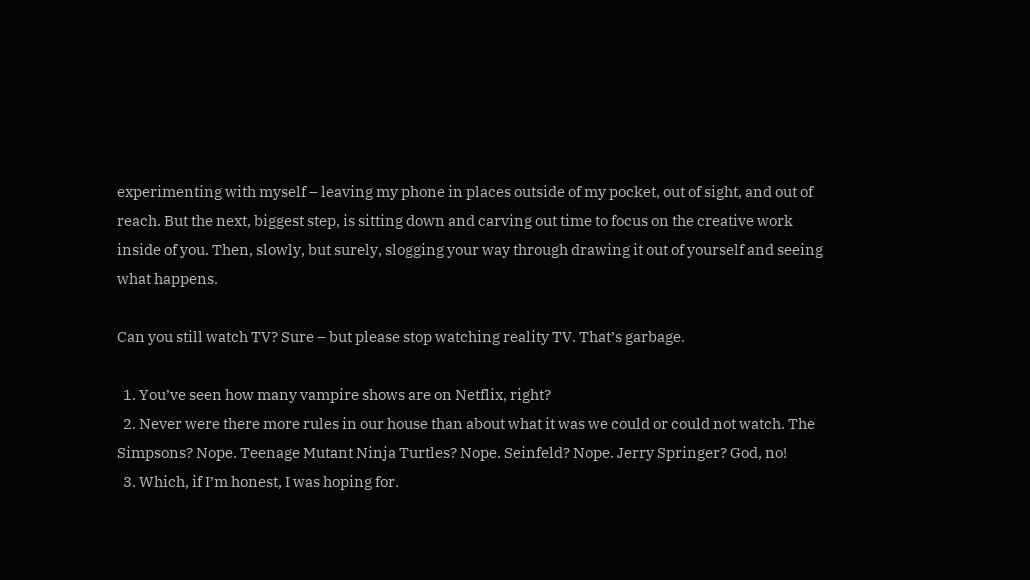experimenting with myself – leaving my phone in places outside of my pocket, out of sight, and out of reach. But the next, biggest step, is sitting down and carving out time to focus on the creative work inside of you. Then, slowly, but surely, slogging your way through drawing it out of yourself and seeing what happens.

Can you still watch TV? Sure – but please stop watching reality TV. That’s garbage.

  1. You’ve seen how many vampire shows are on Netflix, right?
  2. Never were there more rules in our house than about what it was we could or could not watch. The Simpsons? Nope. Teenage Mutant Ninja Turtles? Nope. Seinfeld? Nope. Jerry Springer? God, no!
  3. Which, if I’m honest, I was hoping for.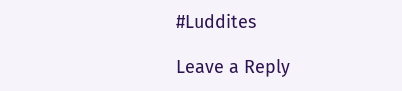#Luddites

Leave a Reply